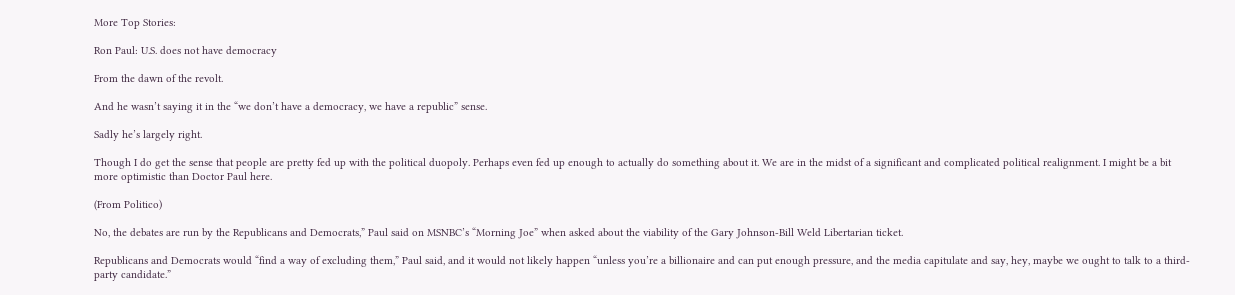More Top Stories:

Ron Paul: U.S. does not have democracy

From the dawn of the revolt.

And he wasn’t saying it in the “we don’t have a democracy, we have a republic” sense.

Sadly he’s largely right.

Though I do get the sense that people are pretty fed up with the political duopoly. Perhaps even fed up enough to actually do something about it. We are in the midst of a significant and complicated political realignment. I might be a bit more optimistic than Doctor Paul here.

(From Politico)

No, the debates are run by the Republicans and Democrats,” Paul said on MSNBC’s “Morning Joe” when asked about the viability of the Gary Johnson-Bill Weld Libertarian ticket.

Republicans and Democrats would “find a way of excluding them,” Paul said, and it would not likely happen “unless you’re a billionaire and can put enough pressure, and the media capitulate and say, hey, maybe we ought to talk to a third-party candidate.”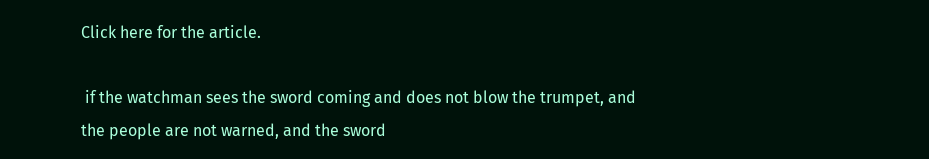Click here for the article.

 if the watchman sees the sword coming and does not blow the trumpet, and the people are not warned, and the sword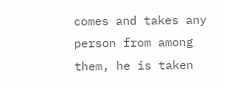comes and takes any person from among them, he is taken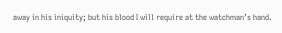away in his iniquity; but his blood I will require at the watchman’s hand.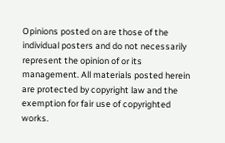Opinions posted on are those of the individual posters and do not necessarily represent the opinion of or its management. All materials posted herein are protected by copyright law and the exemption for fair use of copyrighted works.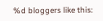%d bloggers like this: